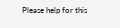Please help for this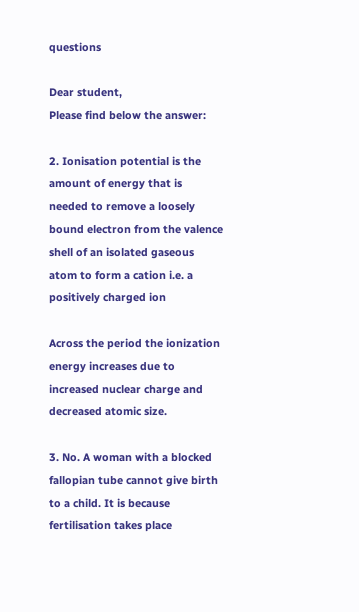questions

Dear student,
Please find below the answer:

2. Ionisation potential is the amount of energy that is needed to remove a loosely bound electron from the valence shell of an isolated gaseous atom to form a cation i.e. a positively charged ion

Across the period the ionization energy increases due to increased nuclear charge and decreased atomic size.

3. No. A woman with a blocked fallopian tube cannot give birth to a child. It is because fertilisation takes place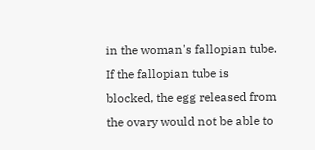in the woman's fallopian tube. If the fallopian tube is blocked, the egg released from the ovary would not be able to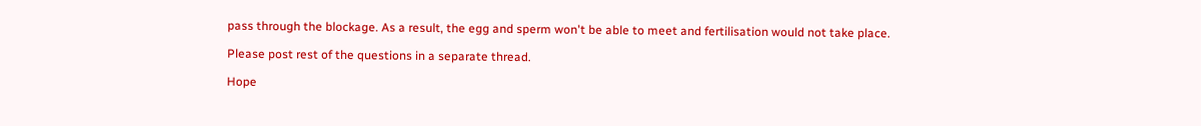pass through the blockage. As a result, the egg and sperm won't be able to meet and fertilisation would not take place.

Please post rest of the questions in a separate thread.

Hope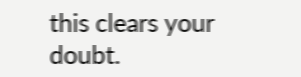this clears your doubt.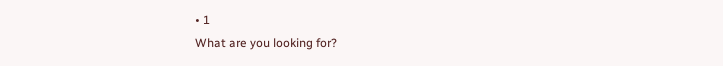• 1
What are you looking for?